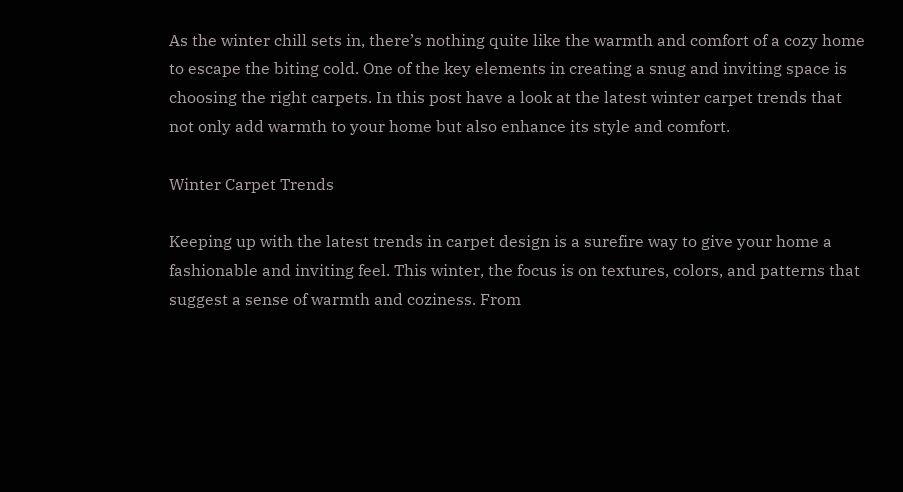As the winter chill sets in, there’s nothing quite like the warmth and comfort of a cozy home to escape the biting cold. One of the key elements in creating a snug and inviting space is choosing the right carpets. In this post have a look at the latest winter carpet trends that not only add warmth to your home but also enhance its style and comfort.

Winter Carpet Trends

Keeping up with the latest trends in carpet design is a surefire way to give your home a fashionable and inviting feel. This winter, the focus is on textures, colors, and patterns that suggest a sense of warmth and coziness. From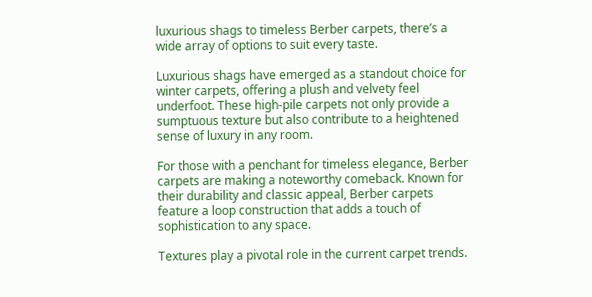luxurious shags to timeless Berber carpets, there’s a wide array of options to suit every taste.

Luxurious shags have emerged as a standout choice for winter carpets, offering a plush and velvety feel underfoot. These high-pile carpets not only provide a sumptuous texture but also contribute to a heightened sense of luxury in any room.

For those with a penchant for timeless elegance, Berber carpets are making a noteworthy comeback. Known for their durability and classic appeal, Berber carpets feature a loop construction that adds a touch of sophistication to any space.

Textures play a pivotal role in the current carpet trends.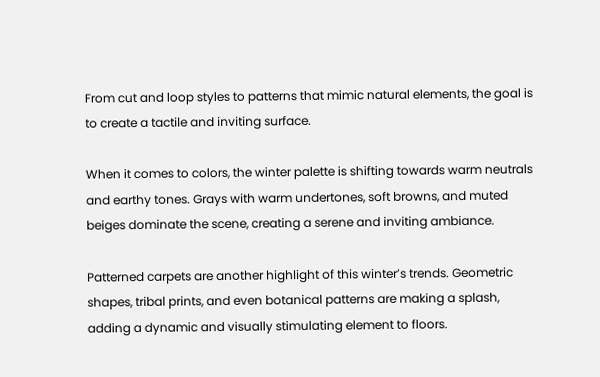From cut and loop styles to patterns that mimic natural elements, the goal is to create a tactile and inviting surface.

When it comes to colors, the winter palette is shifting towards warm neutrals and earthy tones. Grays with warm undertones, soft browns, and muted beiges dominate the scene, creating a serene and inviting ambiance.

Patterned carpets are another highlight of this winter’s trends. Geometric shapes, tribal prints, and even botanical patterns are making a splash, adding a dynamic and visually stimulating element to floors.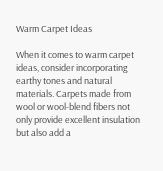Warm Carpet Ideas

When it comes to warm carpet ideas, consider incorporating earthy tones and natural materials. Carpets made from wool or wool-blend fibers not only provide excellent insulation but also add a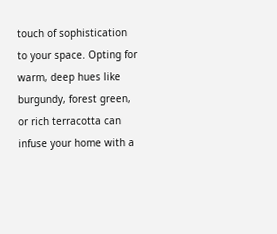touch of sophistication to your space. Opting for warm, deep hues like burgundy, forest green, or rich terracotta can infuse your home with a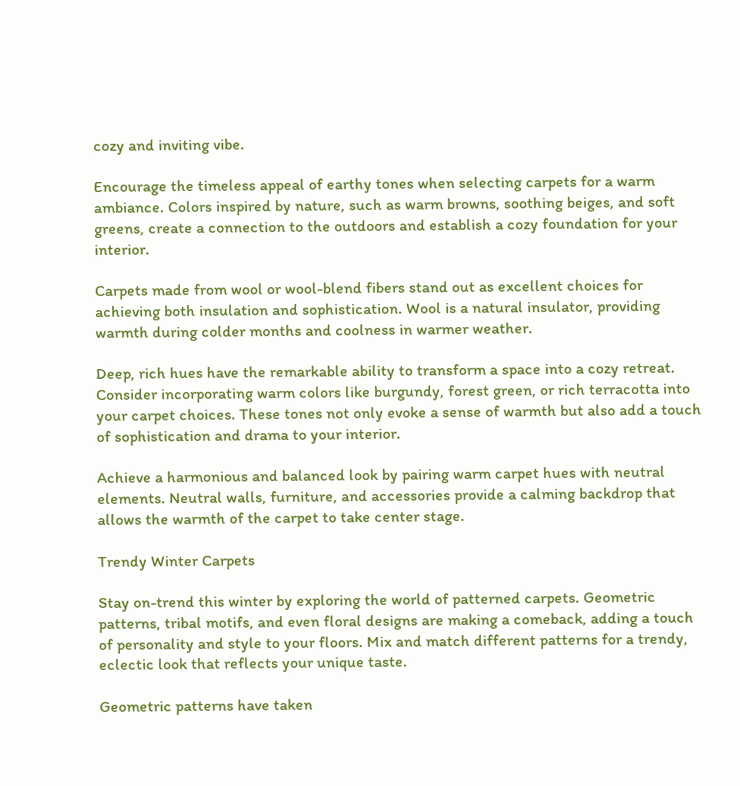cozy and inviting vibe.

Encourage the timeless appeal of earthy tones when selecting carpets for a warm ambiance. Colors inspired by nature, such as warm browns, soothing beiges, and soft greens, create a connection to the outdoors and establish a cozy foundation for your interior.

Carpets made from wool or wool-blend fibers stand out as excellent choices for achieving both insulation and sophistication. Wool is a natural insulator, providing warmth during colder months and coolness in warmer weather.

Deep, rich hues have the remarkable ability to transform a space into a cozy retreat. Consider incorporating warm colors like burgundy, forest green, or rich terracotta into your carpet choices. These tones not only evoke a sense of warmth but also add a touch of sophistication and drama to your interior.

Achieve a harmonious and balanced look by pairing warm carpet hues with neutral elements. Neutral walls, furniture, and accessories provide a calming backdrop that allows the warmth of the carpet to take center stage.

Trendy Winter Carpets

Stay on-trend this winter by exploring the world of patterned carpets. Geometric patterns, tribal motifs, and even floral designs are making a comeback, adding a touch of personality and style to your floors. Mix and match different patterns for a trendy, eclectic look that reflects your unique taste.

Geometric patterns have taken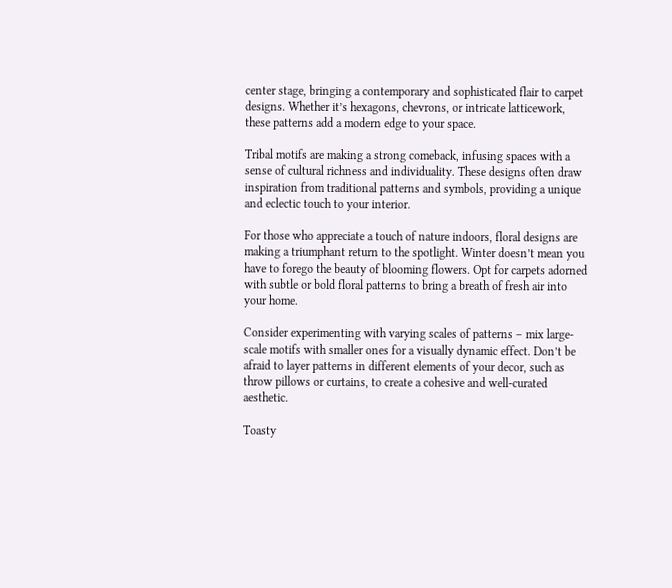center stage, bringing a contemporary and sophisticated flair to carpet designs. Whether it’s hexagons, chevrons, or intricate latticework, these patterns add a modern edge to your space.

Tribal motifs are making a strong comeback, infusing spaces with a sense of cultural richness and individuality. These designs often draw inspiration from traditional patterns and symbols, providing a unique and eclectic touch to your interior.

For those who appreciate a touch of nature indoors, floral designs are making a triumphant return to the spotlight. Winter doesn’t mean you have to forego the beauty of blooming flowers. Opt for carpets adorned with subtle or bold floral patterns to bring a breath of fresh air into your home.

Consider experimenting with varying scales of patterns – mix large-scale motifs with smaller ones for a visually dynamic effect. Don’t be afraid to layer patterns in different elements of your decor, such as throw pillows or curtains, to create a cohesive and well-curated aesthetic.

Toasty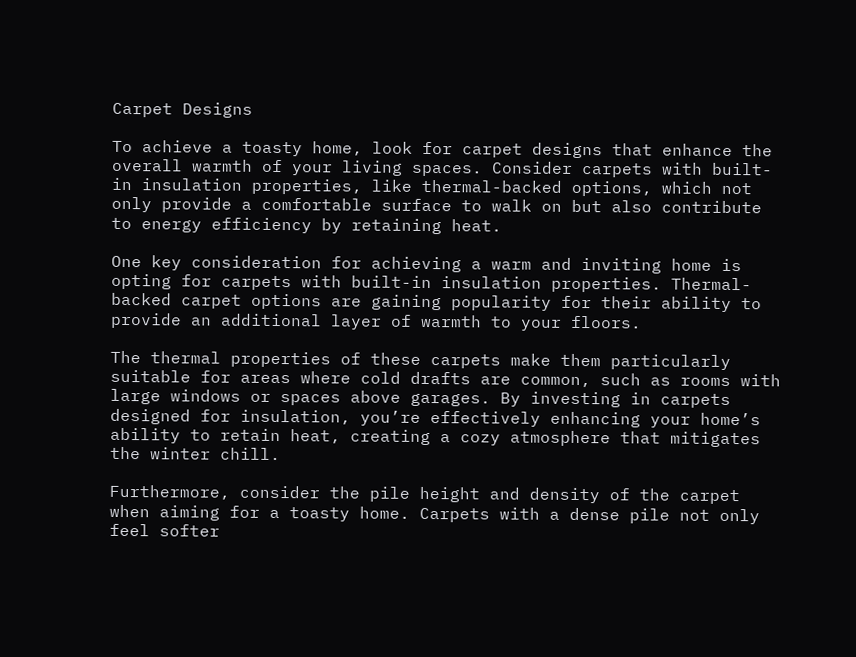Carpet Designs

To achieve a toasty home, look for carpet designs that enhance the overall warmth of your living spaces. Consider carpets with built-in insulation properties, like thermal-backed options, which not only provide a comfortable surface to walk on but also contribute to energy efficiency by retaining heat.

One key consideration for achieving a warm and inviting home is opting for carpets with built-in insulation properties. Thermal-backed carpet options are gaining popularity for their ability to provide an additional layer of warmth to your floors.

The thermal properties of these carpets make them particularly suitable for areas where cold drafts are common, such as rooms with large windows or spaces above garages. By investing in carpets designed for insulation, you’re effectively enhancing your home’s ability to retain heat, creating a cozy atmosphere that mitigates the winter chill.

Furthermore, consider the pile height and density of the carpet when aiming for a toasty home. Carpets with a dense pile not only feel softer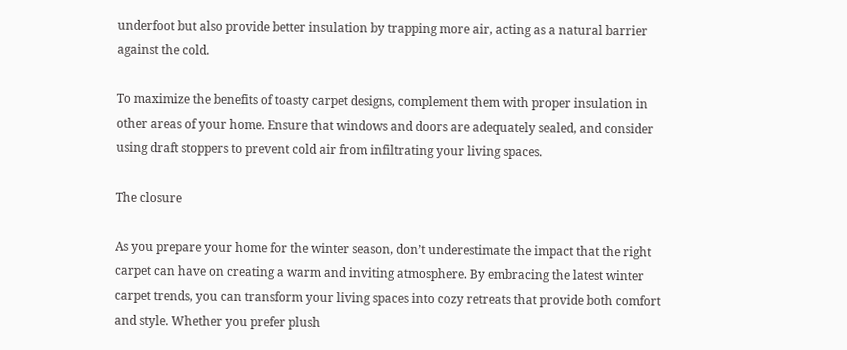underfoot but also provide better insulation by trapping more air, acting as a natural barrier against the cold.

To maximize the benefits of toasty carpet designs, complement them with proper insulation in other areas of your home. Ensure that windows and doors are adequately sealed, and consider using draft stoppers to prevent cold air from infiltrating your living spaces.

The closure

As you prepare your home for the winter season, don’t underestimate the impact that the right carpet can have on creating a warm and inviting atmosphere. By embracing the latest winter carpet trends, you can transform your living spaces into cozy retreats that provide both comfort and style. Whether you prefer plush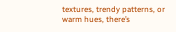textures, trendy patterns, or warm hues, there’s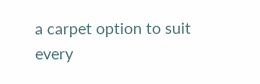a carpet option to suit every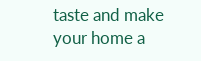taste and make your home a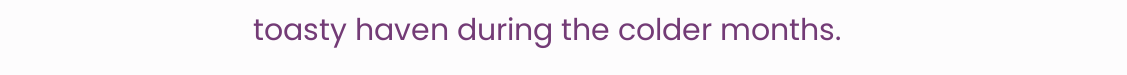toasty haven during the colder months.